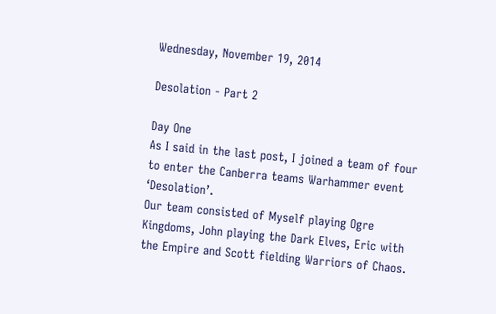Wednesday, November 19, 2014

Desolation - Part 2

Day One
As I said in the last post, I joined a team of four to enter the Canberra teams Warhammer event ‘Desolation’.
Our team consisted of Myself playing Ogre Kingdoms, John playing the Dark Elves, Eric with the Empire and Scott fielding Warriors of Chaos.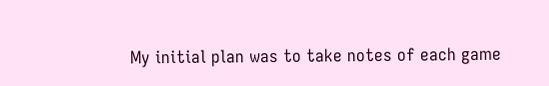My initial plan was to take notes of each game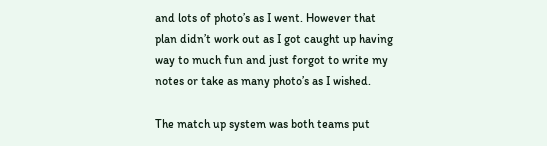and lots of photo’s as I went. However that plan didn’t work out as I got caught up having way to much fun and just forgot to write my notes or take as many photo’s as I wished.

The match up system was both teams put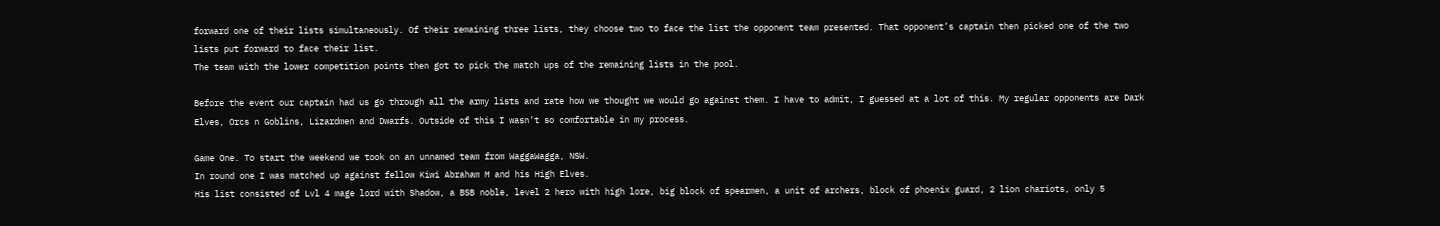forward one of their lists simultaneously. Of their remaining three lists, they choose two to face the list the opponent team presented. That opponent’s captain then picked one of the two lists put forward to face their list.
The team with the lower competition points then got to pick the match ups of the remaining lists in the pool.

Before the event our captain had us go through all the army lists and rate how we thought we would go against them. I have to admit, I guessed at a lot of this. My regular opponents are Dark Elves, Orcs n Goblins, Lizardmen and Dwarfs. Outside of this I wasn’t so comfortable in my process.

Game One. To start the weekend we took on an unnamed team from WaggaWagga, NSW.
In round one I was matched up against fellow Kiwi Abraham M and his High Elves.
His list consisted of Lvl 4 mage lord with Shadow, a BSB noble, level 2 hero with high lore, big block of spearmen, a unit of archers, block of phoenix guard, 2 lion chariots, only 5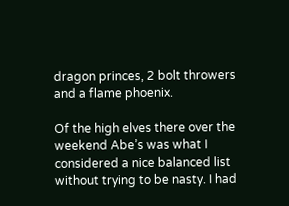dragon princes, 2 bolt throwers and a flame phoenix.

Of the high elves there over the weekend Abe’s was what I considered a nice balanced list without trying to be nasty. I had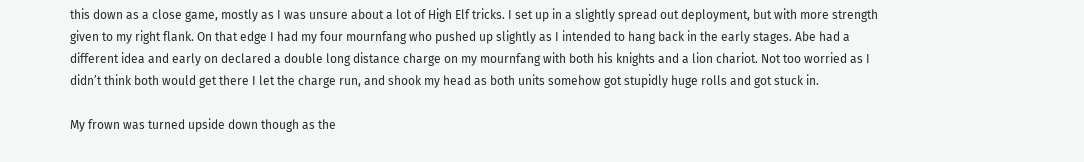this down as a close game, mostly as I was unsure about a lot of High Elf tricks. I set up in a slightly spread out deployment, but with more strength given to my right flank. On that edge I had my four mournfang who pushed up slightly as I intended to hang back in the early stages. Abe had a different idea and early on declared a double long distance charge on my mournfang with both his knights and a lion chariot. Not too worried as I didn’t think both would get there I let the charge run, and shook my head as both units somehow got stupidly huge rolls and got stuck in.

My frown was turned upside down though as the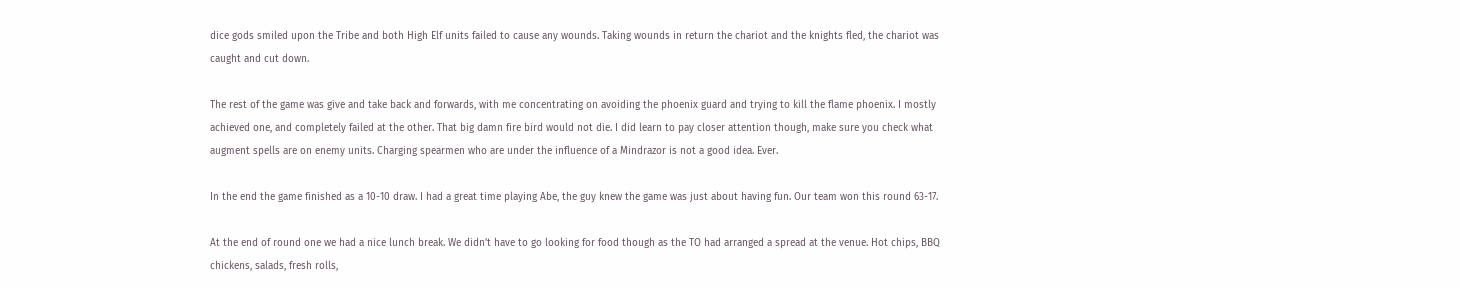dice gods smiled upon the Tribe and both High Elf units failed to cause any wounds. Taking wounds in return the chariot and the knights fled, the chariot was caught and cut down.

The rest of the game was give and take back and forwards, with me concentrating on avoiding the phoenix guard and trying to kill the flame phoenix. I mostly achieved one, and completely failed at the other. That big damn fire bird would not die. I did learn to pay closer attention though, make sure you check what augment spells are on enemy units. Charging spearmen who are under the influence of a Mindrazor is not a good idea. Ever.

In the end the game finished as a 10-10 draw. I had a great time playing Abe, the guy knew the game was just about having fun. Our team won this round 63-17.

At the end of round one we had a nice lunch break. We didn’t have to go looking for food though as the TO had arranged a spread at the venue. Hot chips, BBQ chickens, salads, fresh rolls,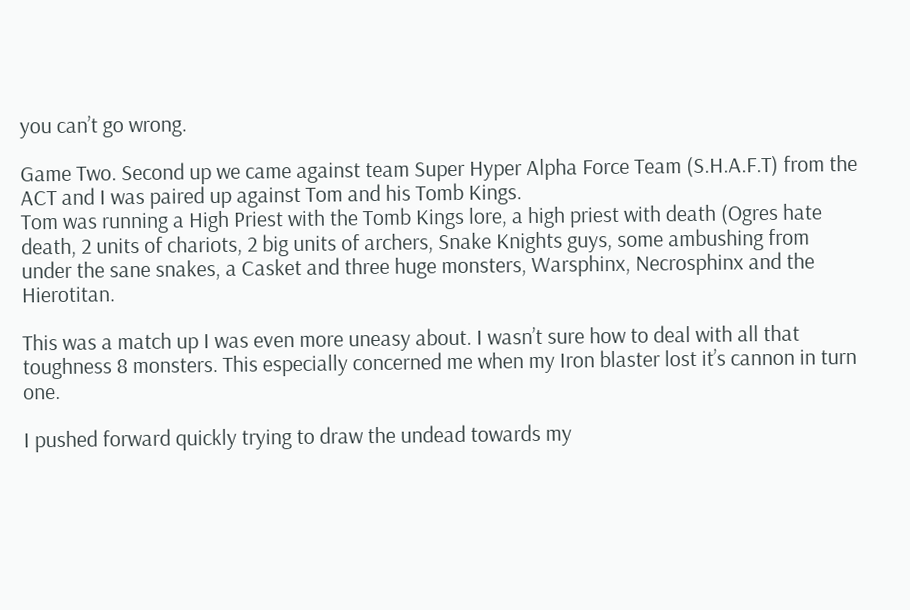you can’t go wrong.

Game Two. Second up we came against team Super Hyper Alpha Force Team (S.H.A.F.T) from the ACT and I was paired up against Tom and his Tomb Kings.
Tom was running a High Priest with the Tomb Kings lore, a high priest with death (Ogres hate death, 2 units of chariots, 2 big units of archers, Snake Knights guys, some ambushing from under the sane snakes, a Casket and three huge monsters, Warsphinx, Necrosphinx and the Hierotitan.

This was a match up I was even more uneasy about. I wasn’t sure how to deal with all that toughness 8 monsters. This especially concerned me when my Iron blaster lost it’s cannon in turn one.

I pushed forward quickly trying to draw the undead towards my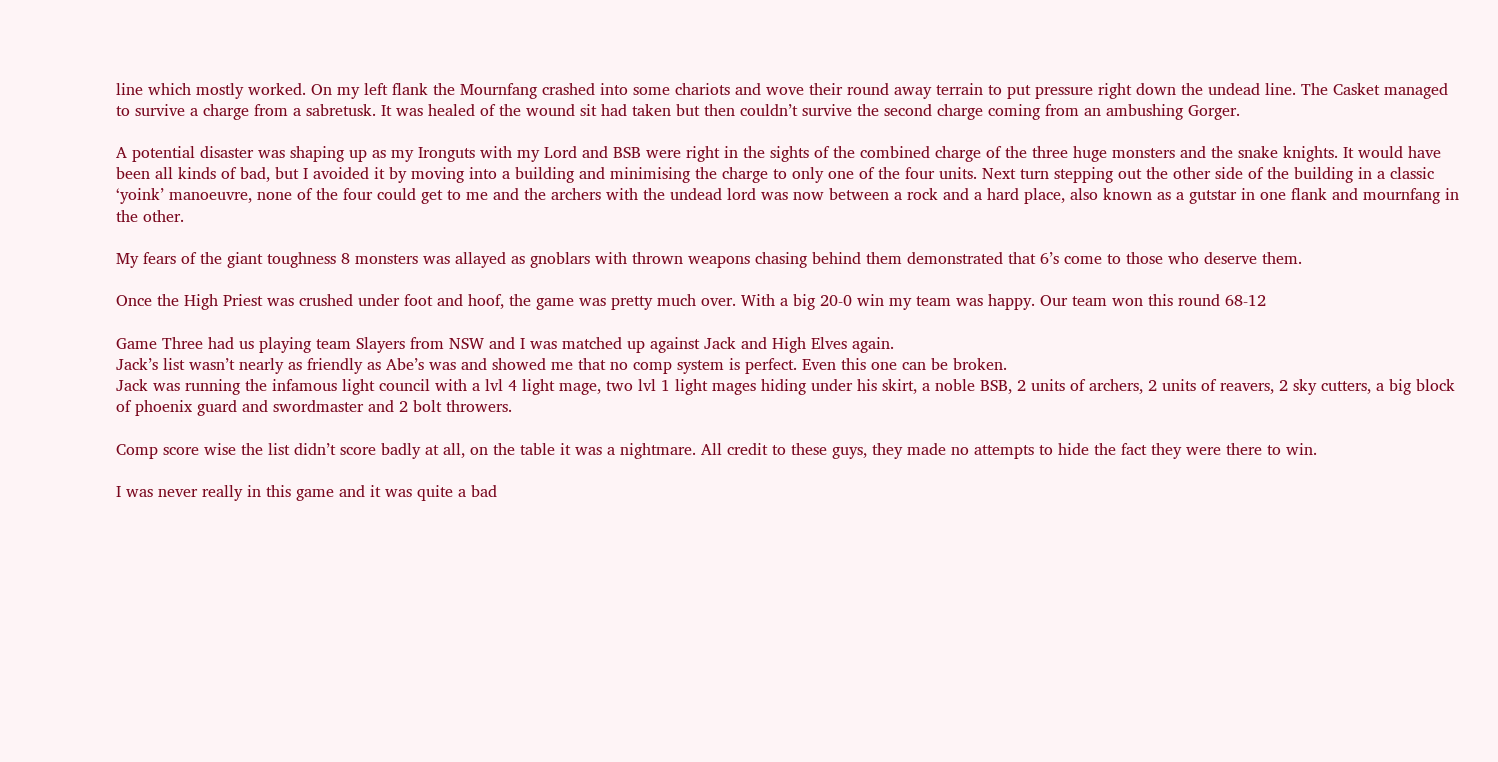line which mostly worked. On my left flank the Mournfang crashed into some chariots and wove their round away terrain to put pressure right down the undead line. The Casket managed to survive a charge from a sabretusk. It was healed of the wound sit had taken but then couldn’t survive the second charge coming from an ambushing Gorger.

A potential disaster was shaping up as my Ironguts with my Lord and BSB were right in the sights of the combined charge of the three huge monsters and the snake knights. It would have been all kinds of bad, but I avoided it by moving into a building and minimising the charge to only one of the four units. Next turn stepping out the other side of the building in a classic ‘yoink’ manoeuvre, none of the four could get to me and the archers with the undead lord was now between a rock and a hard place, also known as a gutstar in one flank and mournfang in the other.

My fears of the giant toughness 8 monsters was allayed as gnoblars with thrown weapons chasing behind them demonstrated that 6’s come to those who deserve them.

Once the High Priest was crushed under foot and hoof, the game was pretty much over. With a big 20-0 win my team was happy. Our team won this round 68-12

Game Three had us playing team Slayers from NSW and I was matched up against Jack and High Elves again.
Jack’s list wasn’t nearly as friendly as Abe’s was and showed me that no comp system is perfect. Even this one can be broken.
Jack was running the infamous light council with a lvl 4 light mage, two lvl 1 light mages hiding under his skirt, a noble BSB, 2 units of archers, 2 units of reavers, 2 sky cutters, a big block of phoenix guard and swordmaster and 2 bolt throwers.

Comp score wise the list didn’t score badly at all, on the table it was a nightmare. All credit to these guys, they made no attempts to hide the fact they were there to win.

I was never really in this game and it was quite a bad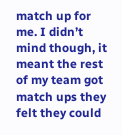match up for me. I didn’t mind though, it meant the rest of my team got match ups they felt they could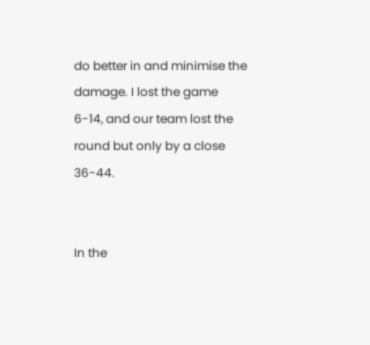do better in and minimise the damage. I lost the game 6-14, and our team lost the round but only by a close 36-44.


In the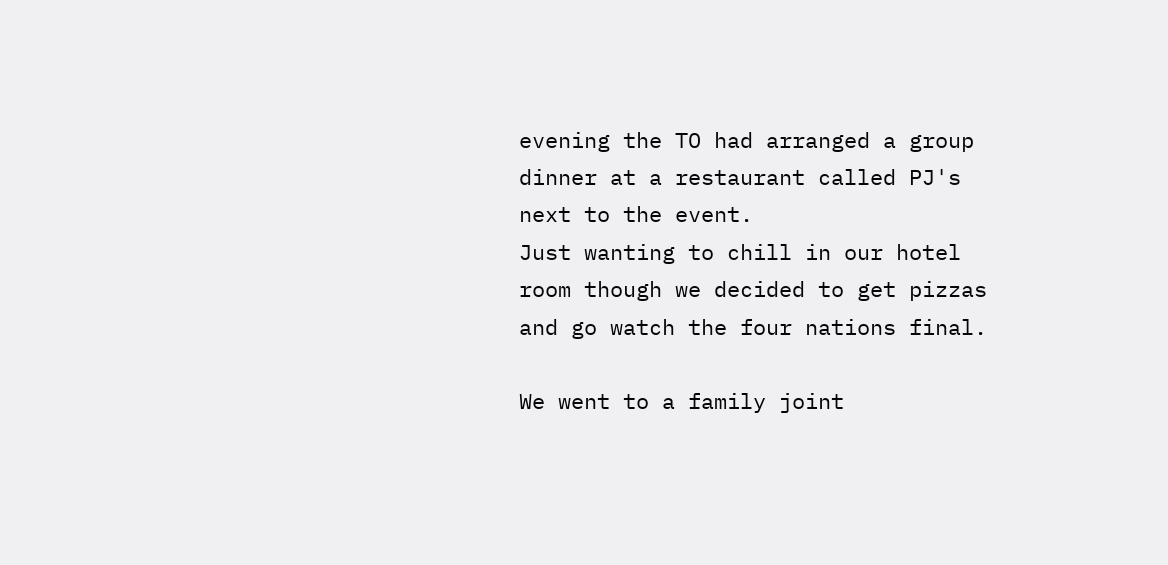evening the TO had arranged a group dinner at a restaurant called PJ's next to the event.
Just wanting to chill in our hotel room though we decided to get pizzas and go watch the four nations final.

We went to a family joint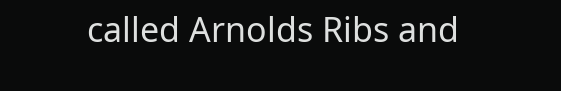called Arnolds Ribs and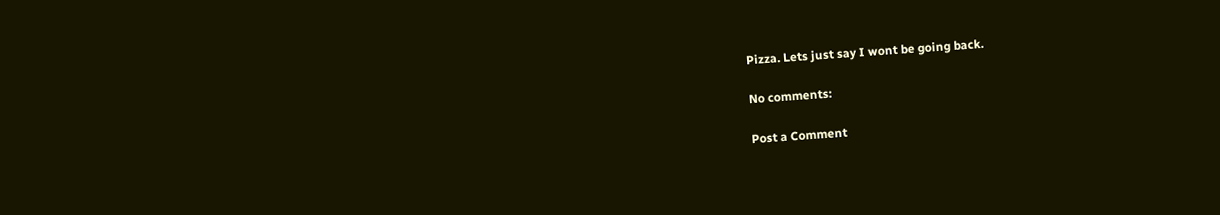Pizza. Lets just say I wont be going back.

No comments:

Post a Comment